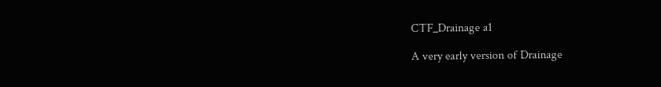CTF_Drainage a1

A very early version of Drainage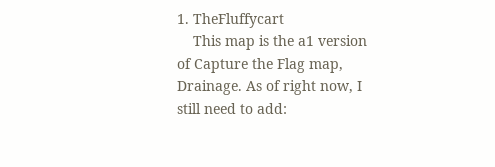1. TheFluffycart
    This map is the a1 version of Capture the Flag map, Drainage. As of right now, I still need to add: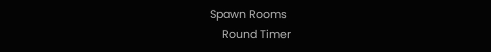Spawn Rooms
    Round Timer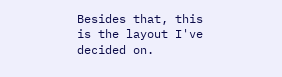Besides that, this is the layout I've decided on.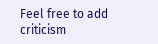Feel free to add criticism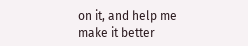on it, and help me make it better